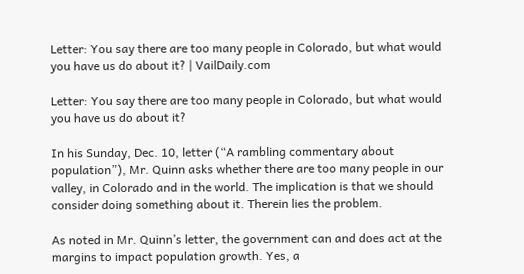Letter: You say there are too many people in Colorado, but what would you have us do about it? | VailDaily.com

Letter: You say there are too many people in Colorado, but what would you have us do about it?

In his Sunday, Dec. 10, letter (“A rambling commentary about population”), Mr. Quinn asks whether there are too many people in our valley, in Colorado and in the world. The implication is that we should consider doing something about it. Therein lies the problem.

As noted in Mr. Quinn’s letter, the government can and does act at the margins to impact population growth. Yes, a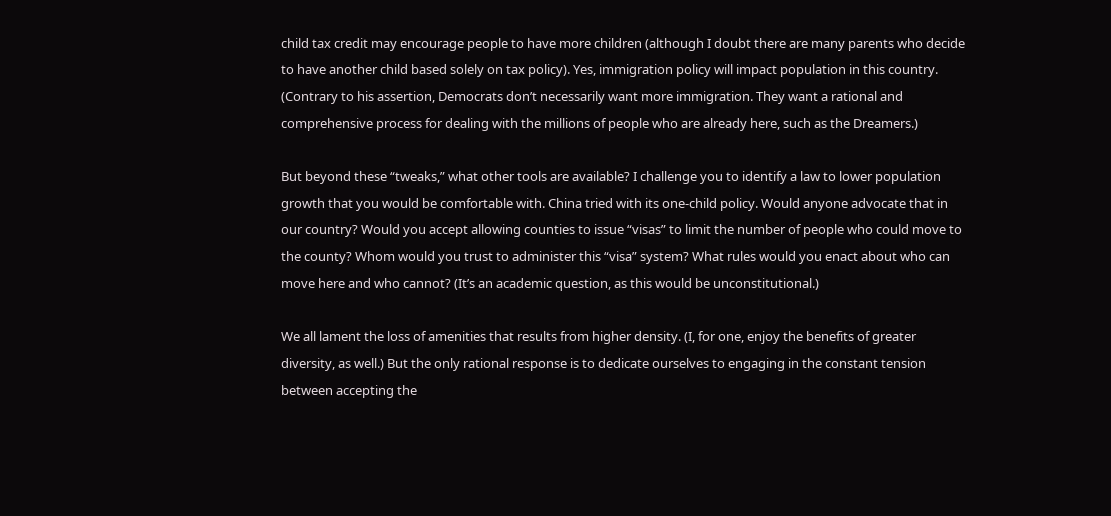child tax credit may encourage people to have more children (although I doubt there are many parents who decide to have another child based solely on tax policy). Yes, immigration policy will impact population in this country. (Contrary to his assertion, Democrats don’t necessarily want more immigration. They want a rational and comprehensive process for dealing with the millions of people who are already here, such as the Dreamers.)

But beyond these “tweaks,” what other tools are available? I challenge you to identify a law to lower population growth that you would be comfortable with. China tried with its one-child policy. Would anyone advocate that in our country? Would you accept allowing counties to issue “visas” to limit the number of people who could move to the county? Whom would you trust to administer this “visa” system? What rules would you enact about who can move here and who cannot? (It’s an academic question, as this would be unconstitutional.)

We all lament the loss of amenities that results from higher density. (I, for one, enjoy the benefits of greater diversity, as well.) But the only rational response is to dedicate ourselves to engaging in the constant tension between accepting the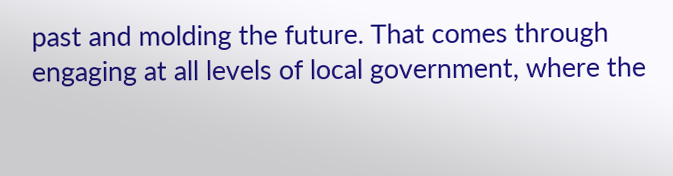past and molding the future. That comes through engaging at all levels of local government, where the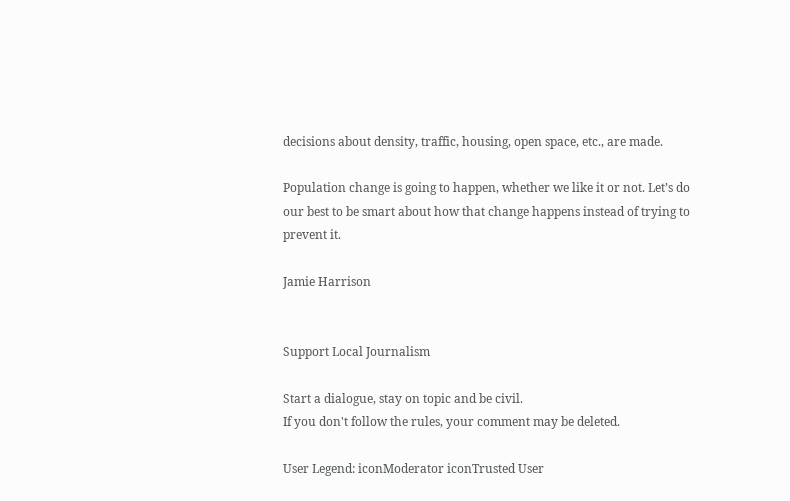decisions about density, traffic, housing, open space, etc., are made.

Population change is going to happen, whether we like it or not. Let’s do our best to be smart about how that change happens instead of trying to prevent it.

Jamie Harrison


Support Local Journalism

Start a dialogue, stay on topic and be civil.
If you don't follow the rules, your comment may be deleted.

User Legend: iconModerator iconTrusted User